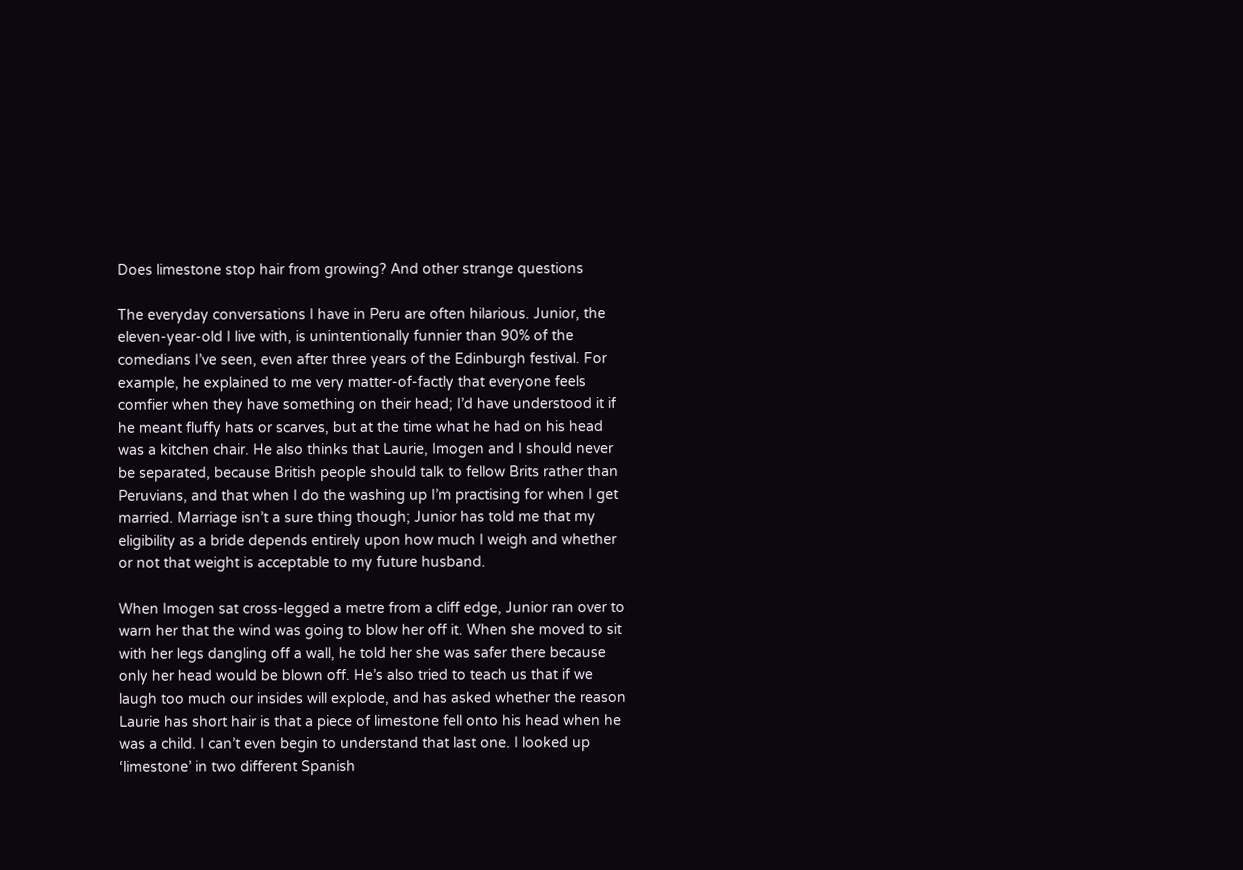Does limestone stop hair from growing? And other strange questions

The everyday conversations I have in Peru are often hilarious. Junior, the eleven-year-old I live with, is unintentionally funnier than 90% of the comedians I’ve seen, even after three years of the Edinburgh festival. For example, he explained to me very matter-of-factly that everyone feels comfier when they have something on their head; I’d have understood it if he meant fluffy hats or scarves, but at the time what he had on his head was a kitchen chair. He also thinks that Laurie, Imogen and I should never be separated, because British people should talk to fellow Brits rather than Peruvians, and that when I do the washing up I’m practising for when I get married. Marriage isn’t a sure thing though; Junior has told me that my eligibility as a bride depends entirely upon how much I weigh and whether or not that weight is acceptable to my future husband.

When Imogen sat cross-legged a metre from a cliff edge, Junior ran over to warn her that the wind was going to blow her off it. When she moved to sit with her legs dangling off a wall, he told her she was safer there because only her head would be blown off. He’s also tried to teach us that if we laugh too much our insides will explode, and has asked whether the reason Laurie has short hair is that a piece of limestone fell onto his head when he was a child. I can’t even begin to understand that last one. I looked up ‘limestone’ in two different Spanish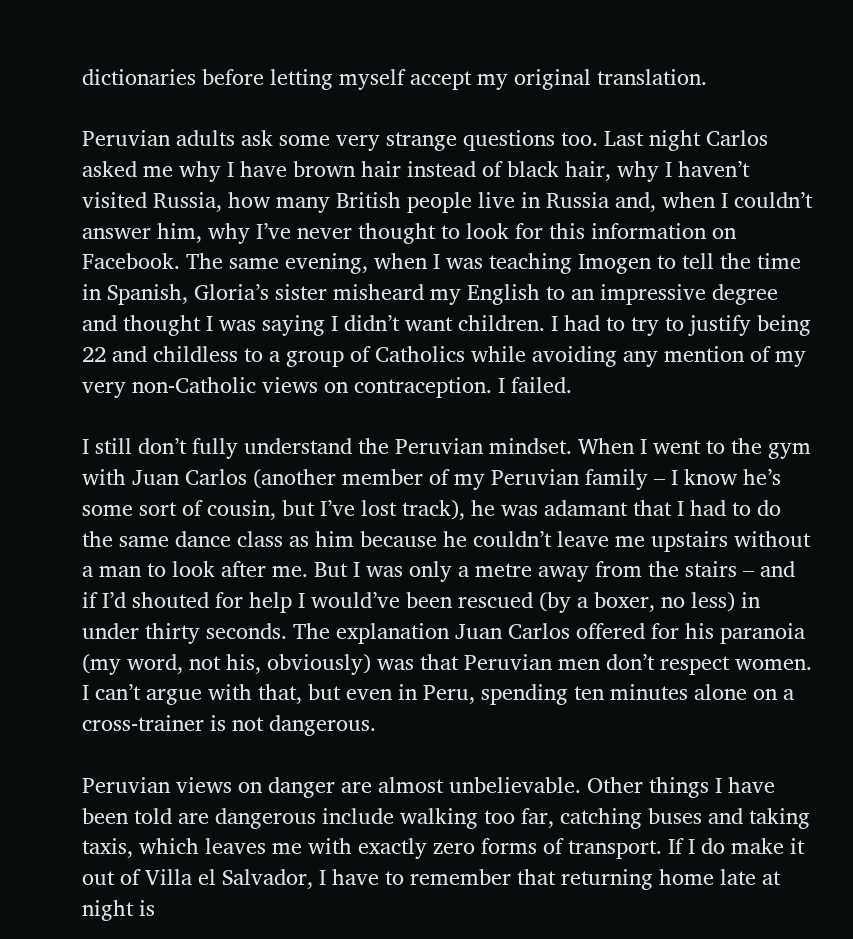dictionaries before letting myself accept my original translation.

Peruvian adults ask some very strange questions too. Last night Carlos asked me why I have brown hair instead of black hair, why I haven’t visited Russia, how many British people live in Russia and, when I couldn’t answer him, why I’ve never thought to look for this information on Facebook. The same evening, when I was teaching Imogen to tell the time in Spanish, Gloria’s sister misheard my English to an impressive degree and thought I was saying I didn’t want children. I had to try to justify being 22 and childless to a group of Catholics while avoiding any mention of my very non-Catholic views on contraception. I failed.

I still don’t fully understand the Peruvian mindset. When I went to the gym with Juan Carlos (another member of my Peruvian family – I know he’s some sort of cousin, but I’ve lost track), he was adamant that I had to do the same dance class as him because he couldn’t leave me upstairs without a man to look after me. But I was only a metre away from the stairs – and if I’d shouted for help I would’ve been rescued (by a boxer, no less) in under thirty seconds. The explanation Juan Carlos offered for his paranoia  (my word, not his, obviously) was that Peruvian men don’t respect women. I can’t argue with that, but even in Peru, spending ten minutes alone on a cross-trainer is not dangerous.

Peruvian views on danger are almost unbelievable. Other things I have been told are dangerous include walking too far, catching buses and taking taxis, which leaves me with exactly zero forms of transport. If I do make it out of Villa el Salvador, I have to remember that returning home late at night is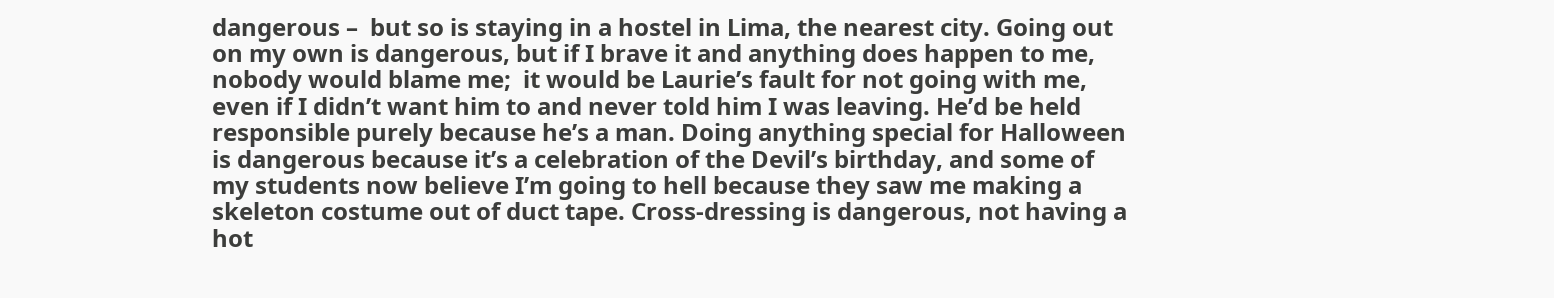dangerous –  but so is staying in a hostel in Lima, the nearest city. Going out on my own is dangerous, but if I brave it and anything does happen to me, nobody would blame me;  it would be Laurie’s fault for not going with me, even if I didn’t want him to and never told him I was leaving. He’d be held responsible purely because he’s a man. Doing anything special for Halloween is dangerous because it’s a celebration of the Devil’s birthday, and some of my students now believe I’m going to hell because they saw me making a skeleton costume out of duct tape. Cross-dressing is dangerous, not having a hot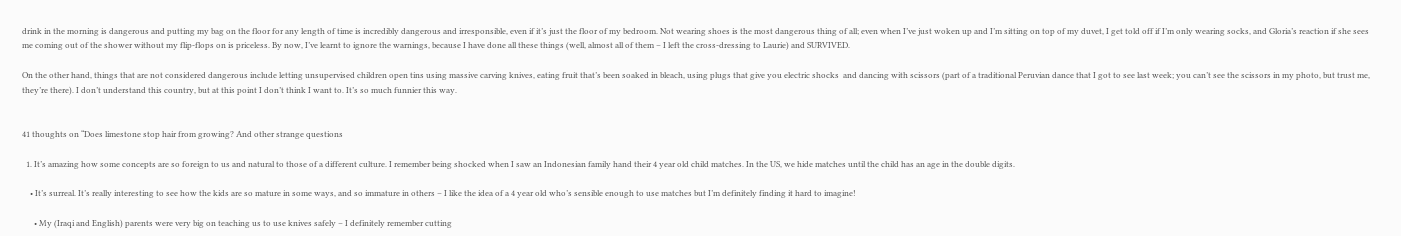drink in the morning is dangerous and putting my bag on the floor for any length of time is incredibly dangerous and irresponsible, even if it’s just the floor of my bedroom. Not wearing shoes is the most dangerous thing of all; even when I’ve just woken up and I’m sitting on top of my duvet, I get told off if I’m only wearing socks, and Gloria’s reaction if she sees me coming out of the shower without my flip-flops on is priceless. By now, I’ve learnt to ignore the warnings, because I have done all these things (well, almost all of them – I left the cross-dressing to Laurie) and SURVIVED.

On the other hand, things that are not considered dangerous include letting unsupervised children open tins using massive carving knives, eating fruit that’s been soaked in bleach, using plugs that give you electric shocks  and dancing with scissors (part of a traditional Peruvian dance that I got to see last week; you can’t see the scissors in my photo, but trust me, they’re there). I don’t understand this country, but at this point I don’t think I want to. It’s so much funnier this way.


41 thoughts on “Does limestone stop hair from growing? And other strange questions

  1. It’s amazing how some concepts are so foreign to us and natural to those of a different culture. I remember being shocked when I saw an Indonesian family hand their 4 year old child matches. In the US, we hide matches until the child has an age in the double digits.

    • It’s surreal. It’s really interesting to see how the kids are so mature in some ways, and so immature in others – I like the idea of a 4 year old who’s sensible enough to use matches but I’m definitely finding it hard to imagine!

      • My (Iraqi and English) parents were very big on teaching us to use knives safely – I definitely remember cutting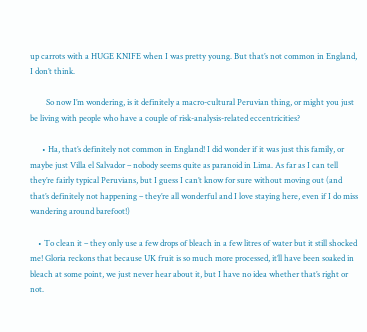up carrots with a HUGE KNIFE when I was pretty young. But that’s not common in England, I don’t think.

        So now I’m wondering, is it definitely a macro-cultural Peruvian thing, or might you just be living with people who have a couple of risk-analysis-related eccentricities?

      • Ha, that’s definitely not common in England! I did wonder if it was just this family, or maybe just Villa el Salvador – nobody seems quite as paranoid in Lima. As far as I can tell they’re fairly typical Peruvians, but I guess I can’t know for sure without moving out (and that’s definitely not happening – they’re all wonderful and I love staying here, even if I do miss wandering around barefoot!)

    • To clean it – they only use a few drops of bleach in a few litres of water but it still shocked me! Gloria reckons that because UK fruit is so much more processed, it’ll have been soaked in bleach at some point, we just never hear about it, but I have no idea whether that’s right or not.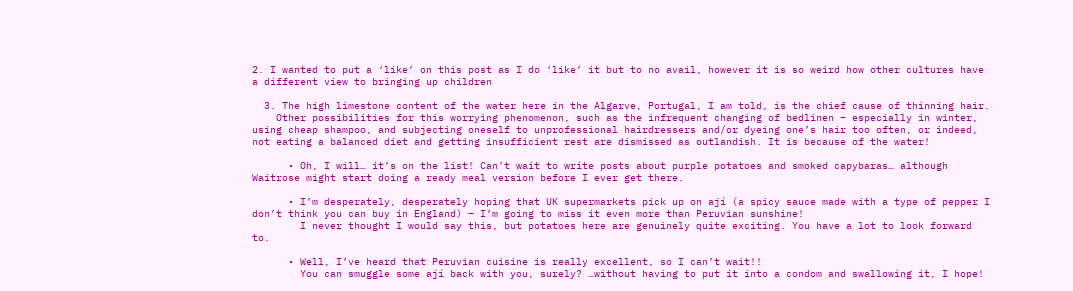2. I wanted to put a ‘like’ on this post as I do ‘like’ it but to no avail, however it is so weird how other cultures have a different view to bringing up children

  3. The high limestone content of the water here in the Algarve, Portugal, I am told, is the chief cause of thinning hair.
    Other possibilities for this worrying phenomenon, such as the infrequent changing of bedlinen – especially in winter, using cheap shampoo, and subjecting oneself to unprofessional hairdressers and/or dyeing one’s hair too often, or indeed, not eating a balanced diet and getting insufficient rest are dismissed as outlandish. It is because of the water!

      • Oh, I will… it’s on the list! Can’t wait to write posts about purple potatoes and smoked capybaras… although Waitrose might start doing a ready meal version before I ever get there.

      • I’m desperately, desperately hoping that UK supermarkets pick up on ají (a spicy sauce made with a type of pepper I don’t think you can buy in England) – I’m going to miss it even more than Peruvian sunshine!
        I never thought I would say this, but potatoes here are genuinely quite exciting. You have a lot to look forward to.

      • Well, I’ve heard that Peruvian cuisine is really excellent, so I can’t wait!!
        You can smuggle some ají back with you, surely? …without having to put it into a condom and swallowing it, I hope!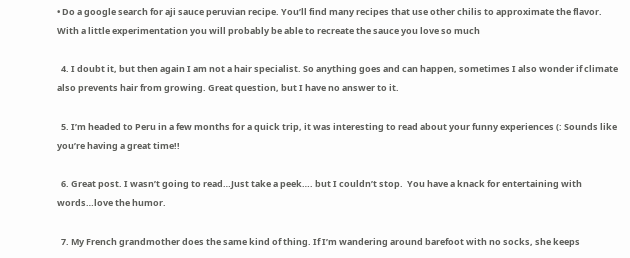• Do a google search for aji sauce peruvian recipe. You’ll find many recipes that use other chilis to approximate the flavor. With a little experimentation you will probably be able to recreate the sauce you love so much

  4. I doubt it, but then again I am not a hair specialist. So anything goes and can happen, sometimes I also wonder if climate also prevents hair from growing. Great question, but I have no answer to it.

  5. I’m headed to Peru in a few months for a quick trip, it was interesting to read about your funny experiences (: Sounds like you’re having a great time!!

  6. Great post. I wasn’t going to read…Just take a peek…. but I couldn’t stop.  You have a knack for entertaining with words…love the humor.

  7. My French grandmother does the same kind of thing. If I’m wandering around barefoot with no socks, she keeps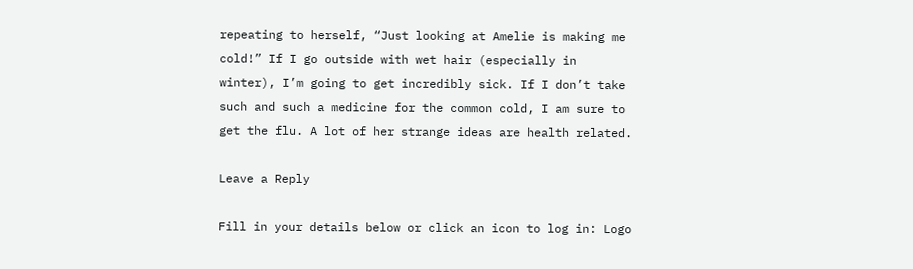repeating to herself, “Just looking at Amelie is making me cold!” If I go outside with wet hair (especially in winter), I’m going to get incredibly sick. If I don’t take such and such a medicine for the common cold, I am sure to get the flu. A lot of her strange ideas are health related.

Leave a Reply

Fill in your details below or click an icon to log in: Logo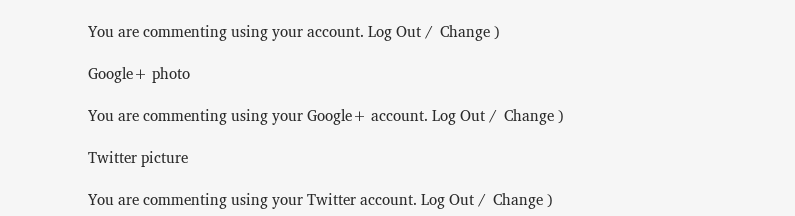You are commenting using your account. Log Out /  Change )

Google+ photo

You are commenting using your Google+ account. Log Out /  Change )

Twitter picture

You are commenting using your Twitter account. Log Out /  Change )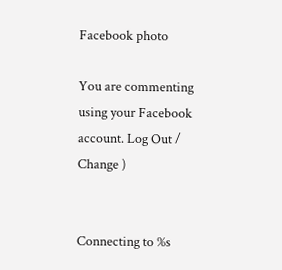Facebook photo

You are commenting using your Facebook account. Log Out /  Change )


Connecting to %s